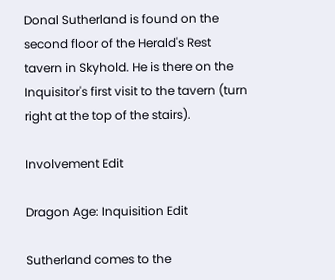Donal Sutherland is found on the second floor of the Herald's Rest tavern in Skyhold. He is there on the Inquisitor's first visit to the tavern (turn right at the top of the stairs).

Involvement Edit

Dragon Age: Inquisition Edit

Sutherland comes to the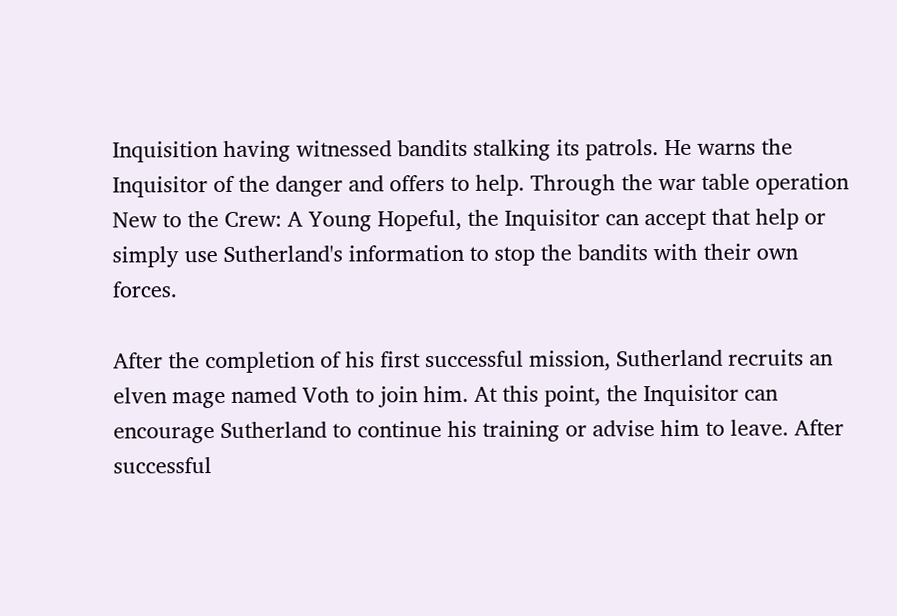Inquisition having witnessed bandits stalking its patrols. He warns the Inquisitor of the danger and offers to help. Through the war table operation New to the Crew: A Young Hopeful, the Inquisitor can accept that help or simply use Sutherland's information to stop the bandits with their own forces.

After the completion of his first successful mission, Sutherland recruits an elven mage named Voth to join him. At this point, the Inquisitor can encourage Sutherland to continue his training or advise him to leave. After successful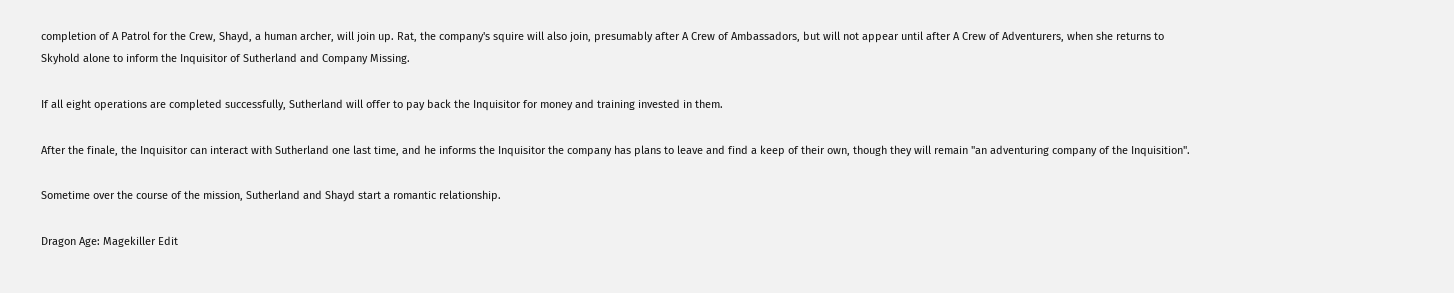completion of A Patrol for the Crew, Shayd, a human archer, will join up. Rat, the company's squire will also join, presumably after A Crew of Ambassadors, but will not appear until after A Crew of Adventurers, when she returns to Skyhold alone to inform the Inquisitor of Sutherland and Company Missing.

If all eight operations are completed successfully, Sutherland will offer to pay back the Inquisitor for money and training invested in them.

After the finale, the Inquisitor can interact with Sutherland one last time, and he informs the Inquisitor the company has plans to leave and find a keep of their own, though they will remain "an adventuring company of the Inquisition".

Sometime over the course of the mission, Sutherland and Shayd start a romantic relationship.

Dragon Age: Magekiller Edit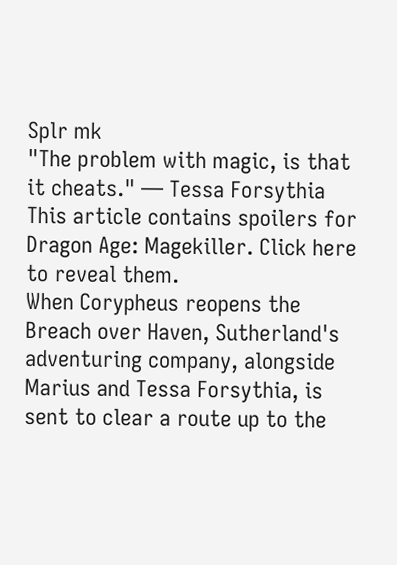Splr mk
"The problem with magic, is that it cheats." — Tessa Forsythia
This article contains spoilers for Dragon Age: Magekiller. Click here to reveal them.
When Corypheus reopens the Breach over Haven, Sutherland's adventuring company, alongside Marius and Tessa Forsythia, is sent to clear a route up to the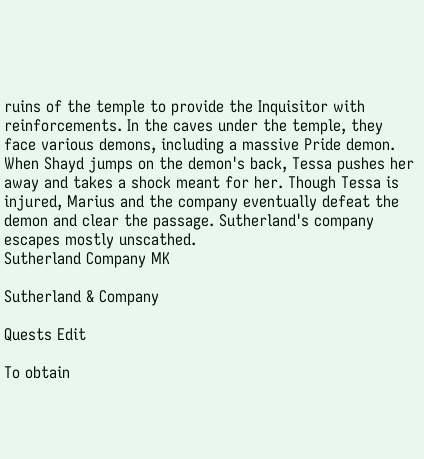ruins of the temple to provide the Inquisitor with reinforcements. In the caves under the temple, they face various demons, including a massive Pride demon. When Shayd jumps on the demon's back, Tessa pushes her away and takes a shock meant for her. Though Tessa is injured, Marius and the company eventually defeat the demon and clear the passage. Sutherland's company escapes mostly unscathed.
Sutherland Company MK

Sutherland & Company

Quests Edit

To obtain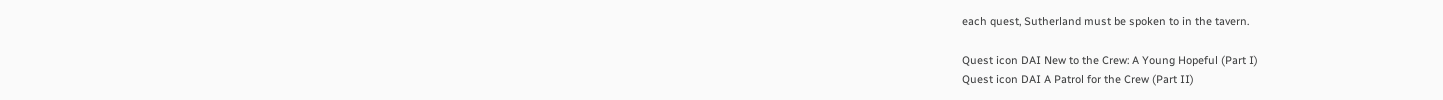each quest, Sutherland must be spoken to in the tavern.

Quest icon DAI New to the Crew: A Young Hopeful (Part I)
Quest icon DAI A Patrol for the Crew (Part II)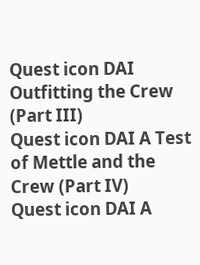Quest icon DAI Outfitting the Crew (Part III)
Quest icon DAI A Test of Mettle and the Crew (Part IV)
Quest icon DAI A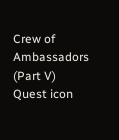Crew of Ambassadors (Part V)
Quest icon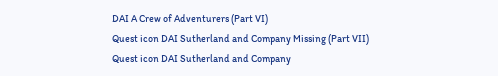DAI A Crew of Adventurers (Part VI)
Quest icon DAI Sutherland and Company Missing (Part VII)
Quest icon DAI Sutherland and Company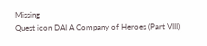Missing
Quest icon DAI A Company of Heroes (Part VIII)